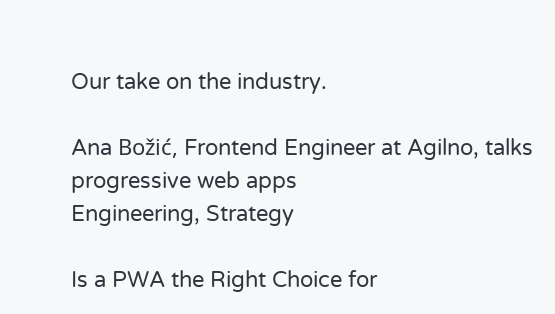Our take on the industry.

Ana Božić, Frontend Engineer at Agilno, talks progressive web apps
Engineering, Strategy

Is a PWA the Right Choice for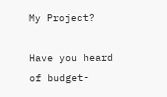My Project?

Have you heard of budget-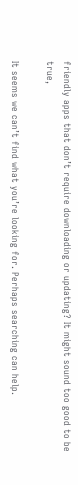friendly apps that don’t require downloading or updating? It might sound too good to be true,

It seems we can’t find what you’re looking for. Perhaps searching can help.